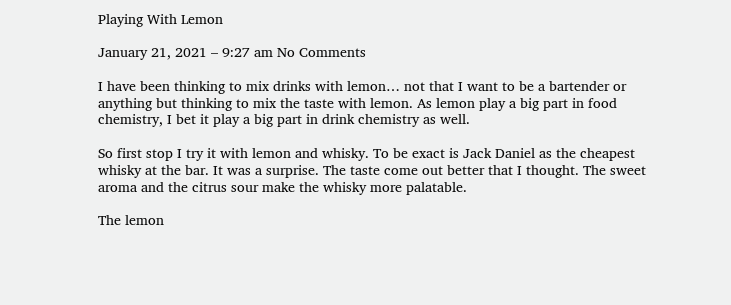Playing With Lemon

January 21, 2021 – 9:27 am No Comments

I have been thinking to mix drinks with lemon… not that I want to be a bartender or anything but thinking to mix the taste with lemon. As lemon play a big part in food chemistry, I bet it play a big part in drink chemistry as well.

So first stop I try it with lemon and whisky. To be exact is Jack Daniel as the cheapest whisky at the bar. It was a surprise. The taste come out better that I thought. The sweet aroma and the citrus sour make the whisky more palatable.

The lemon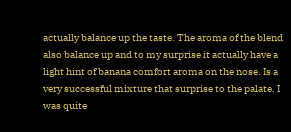actually balance up the taste. The aroma of the blend also balance up and to my surprise it actually have a light hint of banana comfort aroma on the nose. Is a very successful mixture that surprise to the palate. I was quite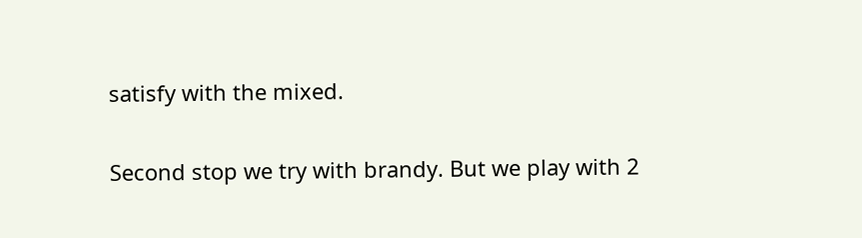satisfy with the mixed.

Second stop we try with brandy. But we play with 2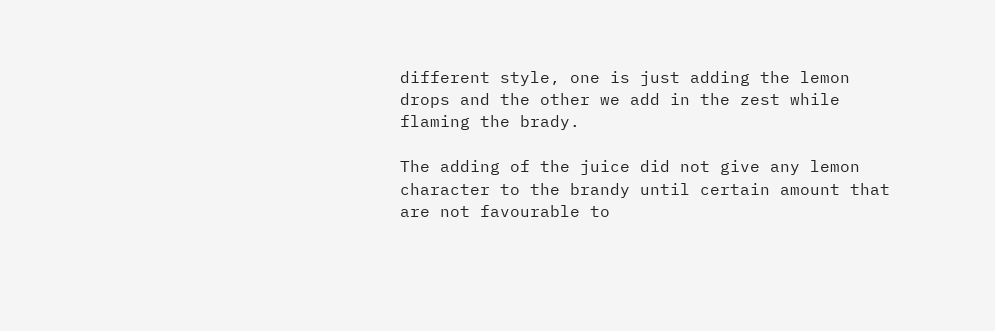different style, one is just adding the lemon drops and the other we add in the zest while flaming the brady.

The adding of the juice did not give any lemon character to the brandy until certain amount that are not favourable to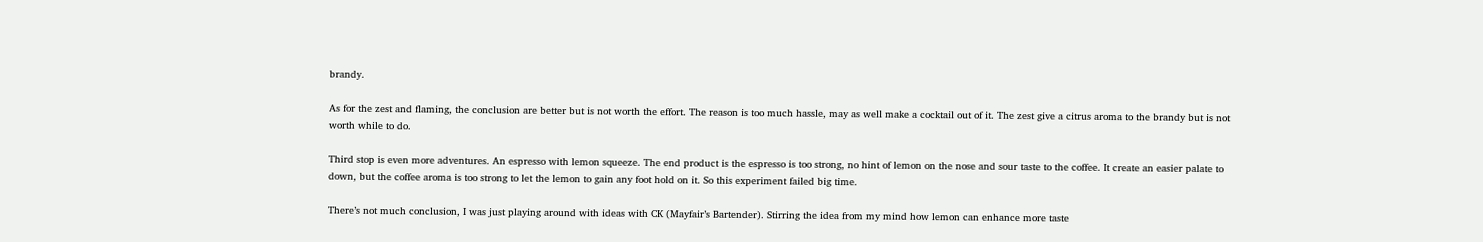brandy.

As for the zest and flaming, the conclusion are better but is not worth the effort. The reason is too much hassle, may as well make a cocktail out of it. The zest give a citrus aroma to the brandy but is not worth while to do.

Third stop is even more adventures. An espresso with lemon squeeze. The end product is the espresso is too strong, no hint of lemon on the nose and sour taste to the coffee. It create an easier palate to down, but the coffee aroma is too strong to let the lemon to gain any foot hold on it. So this experiment failed big time.

There’s not much conclusion, I was just playing around with ideas with CK (Mayfair’s Bartender). Stirring the idea from my mind how lemon can enhance more taste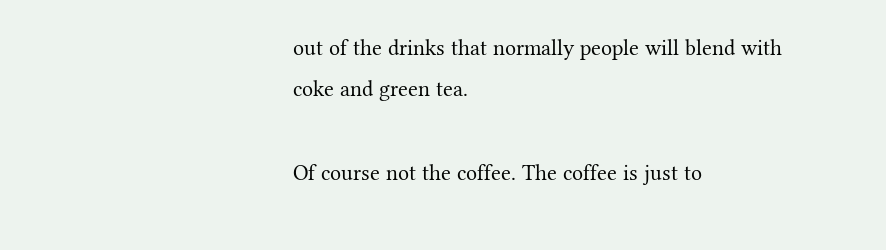out of the drinks that normally people will blend with coke and green tea.

Of course not the coffee. The coffee is just to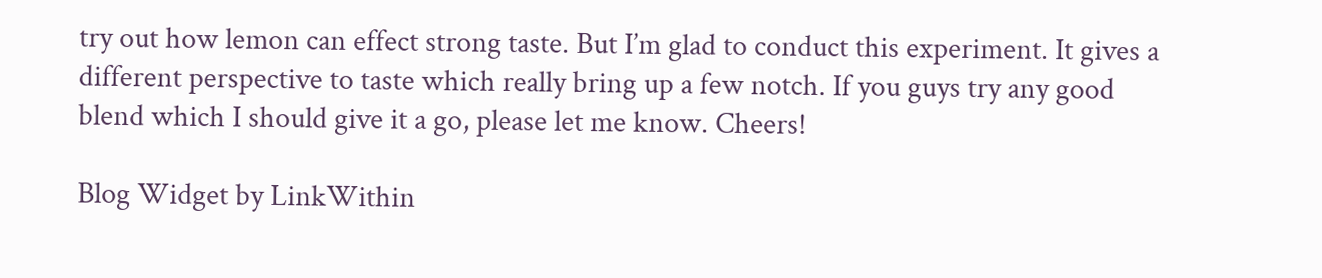try out how lemon can effect strong taste. But I’m glad to conduct this experiment. It gives a different perspective to taste which really bring up a few notch. If you guys try any good blend which I should give it a go, please let me know. Cheers!

Blog Widget by LinkWithin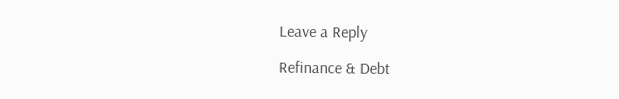Leave a Reply

Refinance & Debt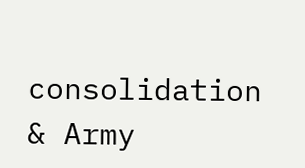consolidation & Army